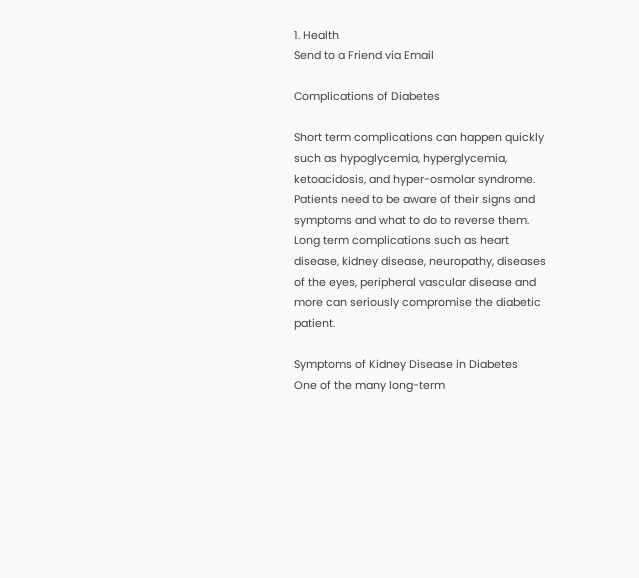1. Health
Send to a Friend via Email

Complications of Diabetes

Short term complications can happen quickly such as hypoglycemia, hyperglycemia, ketoacidosis, and hyper-osmolar syndrome. Patients need to be aware of their signs and symptoms and what to do to reverse them. Long term complications such as heart disease, kidney disease, neuropathy, diseases of the eyes, peripheral vascular disease and more can seriously compromise the diabetic patient.

Symptoms of Kidney Disease in Diabetes
One of the many long-term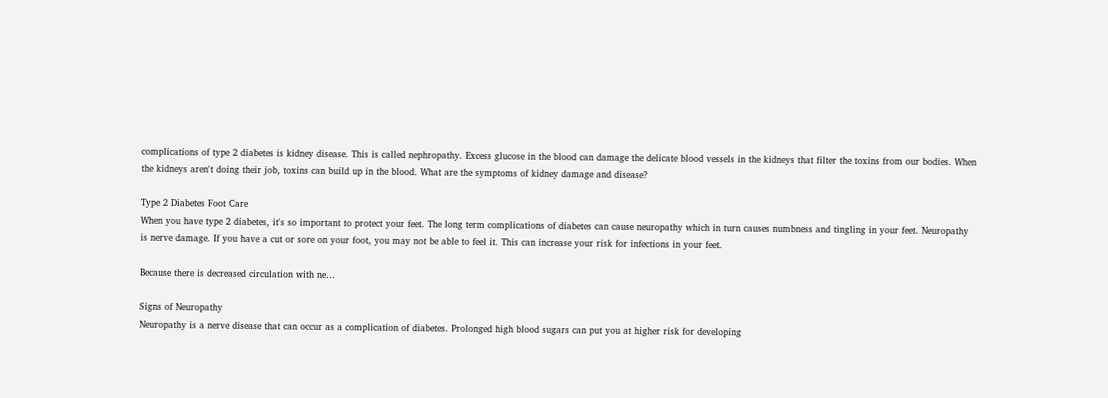complications of type 2 diabetes is kidney disease. This is called nephropathy. Excess glucose in the blood can damage the delicate blood vessels in the kidneys that filter the toxins from our bodies. When the kidneys aren't doing their job, toxins can build up in the blood. What are the symptoms of kidney damage and disease?

Type 2 Diabetes Foot Care
When you have type 2 diabetes, it's so important to protect your feet. The long term complications of diabetes can cause neuropathy which in turn causes numbness and tingling in your feet. Neuropathy is nerve damage. If you have a cut or sore on your foot, you may not be able to feel it. This can increase your risk for infections in your feet.

Because there is decreased circulation with ne…

Signs of Neuropathy
Neuropathy is a nerve disease that can occur as a complication of diabetes. Prolonged high blood sugars can put you at higher risk for developing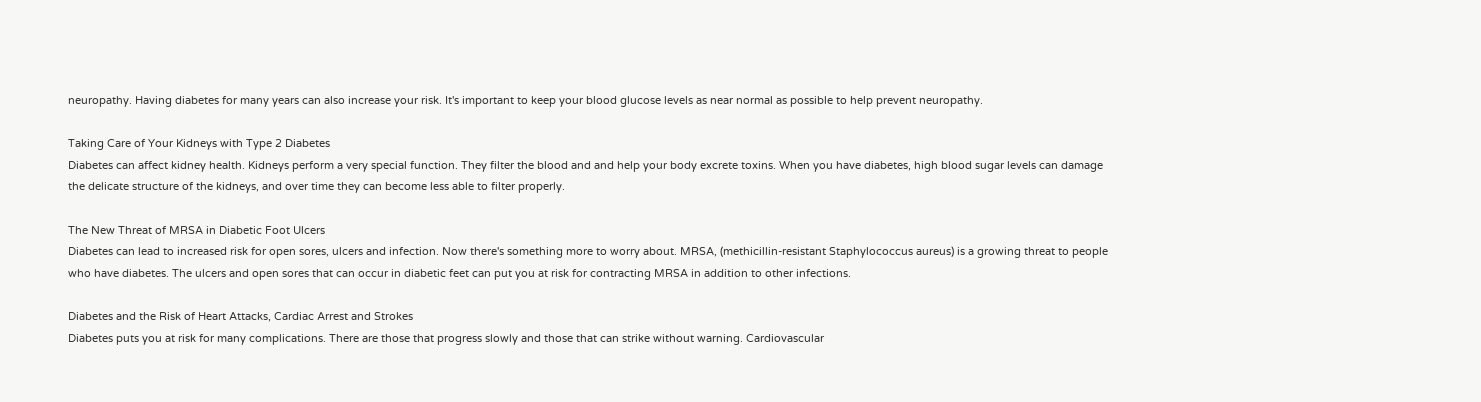neuropathy. Having diabetes for many years can also increase your risk. It's important to keep your blood glucose levels as near normal as possible to help prevent neuropathy.

Taking Care of Your Kidneys with Type 2 Diabetes
Diabetes can affect kidney health. Kidneys perform a very special function. They filter the blood and and help your body excrete toxins. When you have diabetes, high blood sugar levels can damage the delicate structure of the kidneys, and over time they can become less able to filter properly.

The New Threat of MRSA in Diabetic Foot Ulcers
Diabetes can lead to increased risk for open sores, ulcers and infection. Now there's something more to worry about. MRSA, (methicillin-resistant Staphylococcus aureus) is a growing threat to people who have diabetes. The ulcers and open sores that can occur in diabetic feet can put you at risk for contracting MRSA in addition to other infections.

Diabetes and the Risk of Heart Attacks, Cardiac Arrest and Strokes
Diabetes puts you at risk for many complications. There are those that progress slowly and those that can strike without warning. Cardiovascular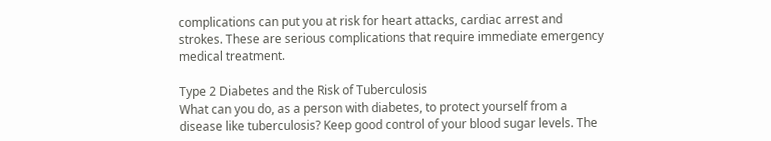complications can put you at risk for heart attacks, cardiac arrest and strokes. These are serious complications that require immediate emergency medical treatment.

Type 2 Diabetes and the Risk of Tuberculosis
What can you do, as a person with diabetes, to protect yourself from a disease like tuberculosis? Keep good control of your blood sugar levels. The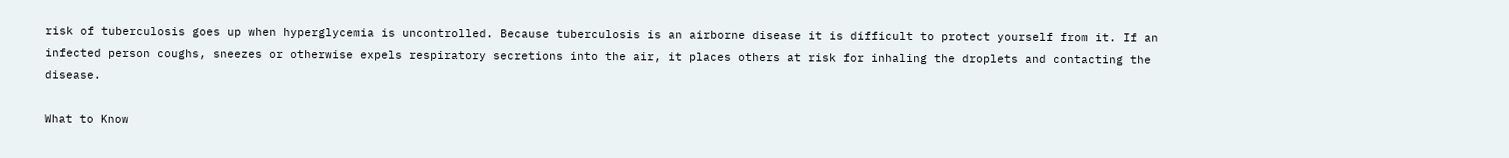risk of tuberculosis goes up when hyperglycemia is uncontrolled. Because tuberculosis is an airborne disease it is difficult to protect yourself from it. If an infected person coughs, sneezes or otherwise expels respiratory secretions into the air, it places others at risk for inhaling the droplets and contacting the disease.

What to Know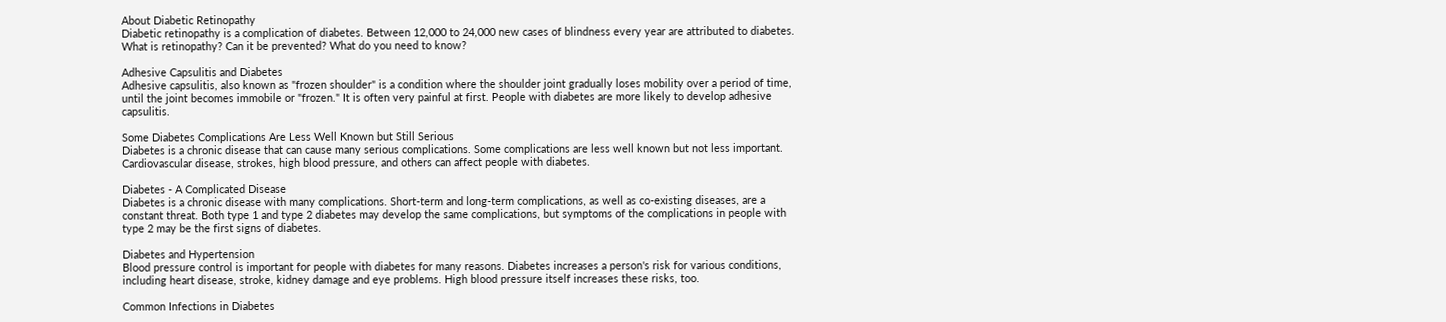About Diabetic Retinopathy
Diabetic retinopathy is a complication of diabetes. Between 12,000 to 24,000 new cases of blindness every year are attributed to diabetes. What is retinopathy? Can it be prevented? What do you need to know?

Adhesive Capsulitis and Diabetes
Adhesive capsulitis, also known as "frozen shoulder" is a condition where the shoulder joint gradually loses mobility over a period of time, until the joint becomes immobile or "frozen." It is often very painful at first. People with diabetes are more likely to develop adhesive capsulitis.

Some Diabetes Complications Are Less Well Known but Still Serious
Diabetes is a chronic disease that can cause many serious complications. Some complications are less well known but not less important. Cardiovascular disease, strokes, high blood pressure, and others can affect people with diabetes.

Diabetes - A Complicated Disease
Diabetes is a chronic disease with many complications. Short-term and long-term complications, as well as co-existing diseases, are a constant threat. Both type 1 and type 2 diabetes may develop the same complications, but symptoms of the complications in people with type 2 may be the first signs of diabetes.

Diabetes and Hypertension
Blood pressure control is important for people with diabetes for many reasons. Diabetes increases a person's risk for various conditions, including heart disease, stroke, kidney damage and eye problems. High blood pressure itself increases these risks, too.

Common Infections in Diabetes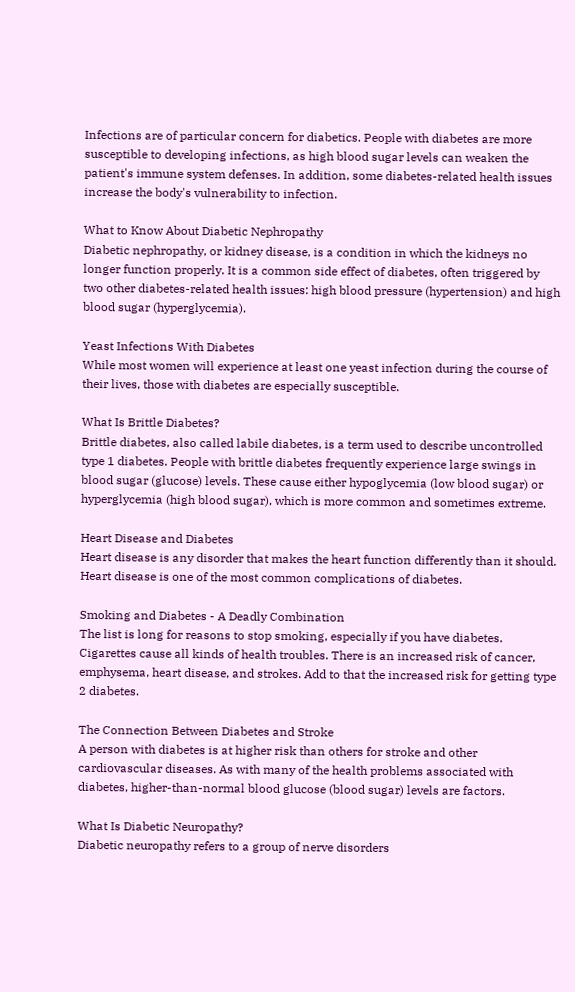Infections are of particular concern for diabetics. People with diabetes are more susceptible to developing infections, as high blood sugar levels can weaken the patient's immune system defenses. In addition, some diabetes-related health issues increase the body's vulnerability to infection.

What to Know About Diabetic Nephropathy
Diabetic nephropathy, or kidney disease, is a condition in which the kidneys no longer function properly. It is a common side effect of diabetes, often triggered by two other diabetes-related health issues: high blood pressure (hypertension) and high blood sugar (hyperglycemia).

Yeast Infections With Diabetes
While most women will experience at least one yeast infection during the course of their lives, those with diabetes are especially susceptible.

What Is Brittle Diabetes?
Brittle diabetes, also called labile diabetes, is a term used to describe uncontrolled type 1 diabetes. People with brittle diabetes frequently experience large swings in blood sugar (glucose) levels. These cause either hypoglycemia (low blood sugar) or hyperglycemia (high blood sugar), which is more common and sometimes extreme.

Heart Disease and Diabetes
Heart disease is any disorder that makes the heart function differently than it should. Heart disease is one of the most common complications of diabetes.

Smoking and Diabetes - A Deadly Combination
The list is long for reasons to stop smoking, especially if you have diabetes. Cigarettes cause all kinds of health troubles. There is an increased risk of cancer, emphysema, heart disease, and strokes. Add to that the increased risk for getting type 2 diabetes.

The Connection Between Diabetes and Stroke
A person with diabetes is at higher risk than others for stroke and other cardiovascular diseases. As with many of the health problems associated with diabetes, higher-than-normal blood glucose (blood sugar) levels are factors.

What Is Diabetic Neuropathy?
Diabetic neuropathy refers to a group of nerve disorders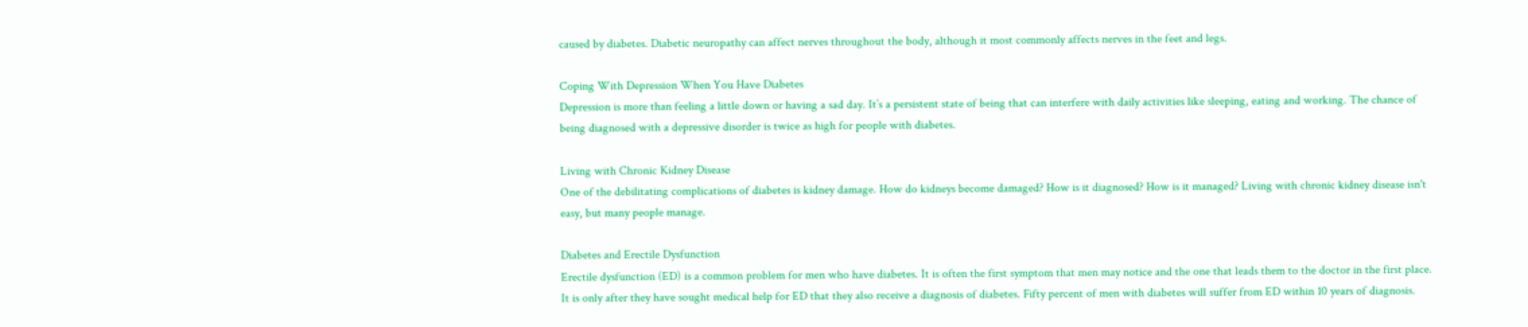caused by diabetes. Diabetic neuropathy can affect nerves throughout the body, although it most commonly affects nerves in the feet and legs.

Coping With Depression When You Have Diabetes
Depression is more than feeling a little down or having a sad day. It’s a persistent state of being that can interfere with daily activities like sleeping, eating and working. The chance of being diagnosed with a depressive disorder is twice as high for people with diabetes.

Living with Chronic Kidney Disease
One of the debilitating complications of diabetes is kidney damage. How do kidneys become damaged? How is it diagnosed? How is it managed? Living with chronic kidney disease isn't easy, but many people manage.

Diabetes and Erectile Dysfunction
Erectile dysfunction (ED) is a common problem for men who have diabetes. It is often the first symptom that men may notice and the one that leads them to the doctor in the first place. It is only after they have sought medical help for ED that they also receive a diagnosis of diabetes. Fifty percent of men with diabetes will suffer from ED within 10 years of diagnosis.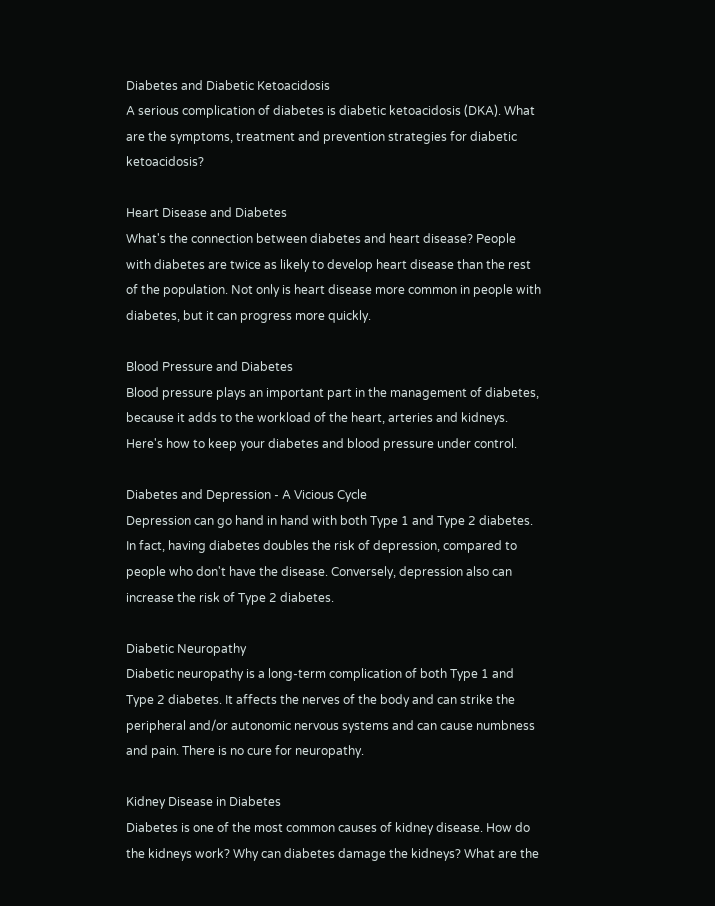Diabetes and Diabetic Ketoacidosis
A serious complication of diabetes is diabetic ketoacidosis (DKA). What are the symptoms, treatment and prevention strategies for diabetic ketoacidosis?

Heart Disease and Diabetes
What's the connection between diabetes and heart disease? People with diabetes are twice as likely to develop heart disease than the rest of the population. Not only is heart disease more common in people with diabetes, but it can progress more quickly.

Blood Pressure and Diabetes
Blood pressure plays an important part in the management of diabetes, because it adds to the workload of the heart, arteries and kidneys. Here's how to keep your diabetes and blood pressure under control.

Diabetes and Depression - A Vicious Cycle
Depression can go hand in hand with both Type 1 and Type 2 diabetes. In fact, having diabetes doubles the risk of depression, compared to people who don't have the disease. Conversely, depression also can increase the risk of Type 2 diabetes.

Diabetic Neuropathy
Diabetic neuropathy is a long-term complication of both Type 1 and Type 2 diabetes. It affects the nerves of the body and can strike the peripheral and/or autonomic nervous systems and can cause numbness and pain. There is no cure for neuropathy.

Kidney Disease in Diabetes
Diabetes is one of the most common causes of kidney disease. How do the kidneys work? Why can diabetes damage the kidneys? What are the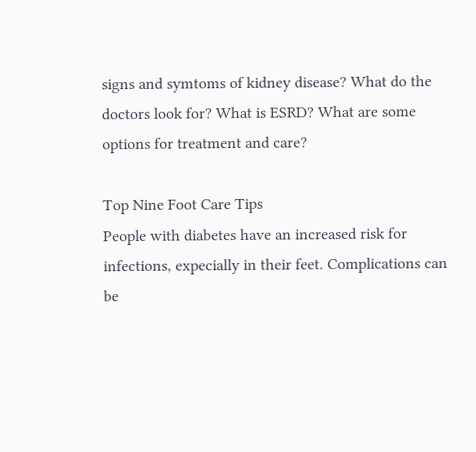signs and symtoms of kidney disease? What do the doctors look for? What is ESRD? What are some options for treatment and care?

Top Nine Foot Care Tips
People with diabetes have an increased risk for infections, expecially in their feet. Complications can be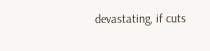devastating, if cuts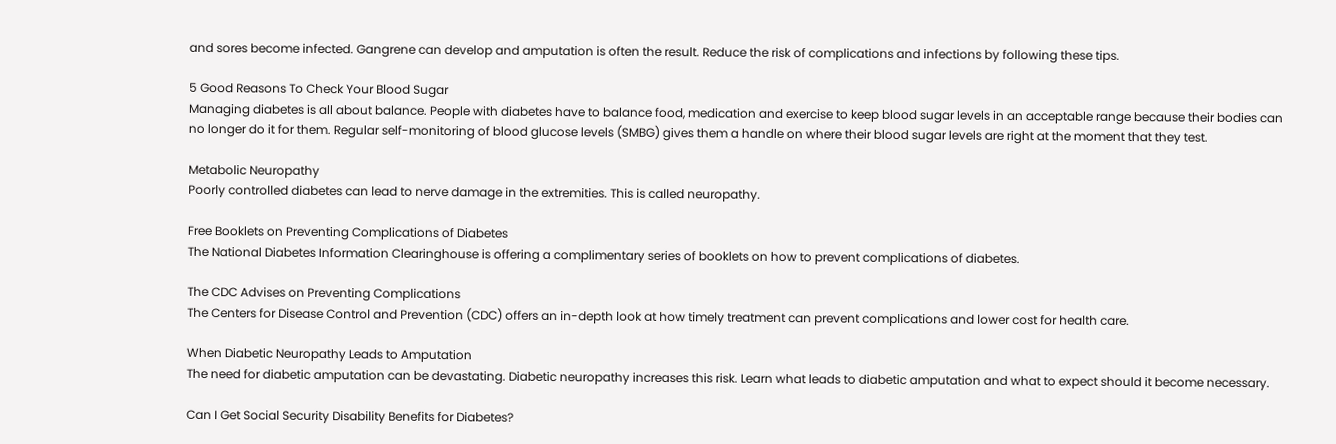and sores become infected. Gangrene can develop and amputation is often the result. Reduce the risk of complications and infections by following these tips.

5 Good Reasons To Check Your Blood Sugar
Managing diabetes is all about balance. People with diabetes have to balance food, medication and exercise to keep blood sugar levels in an acceptable range because their bodies can no longer do it for them. Regular self-monitoring of blood glucose levels (SMBG) gives them a handle on where their blood sugar levels are right at the moment that they test.

Metabolic Neuropathy
Poorly controlled diabetes can lead to nerve damage in the extremities. This is called neuropathy.

Free Booklets on Preventing Complications of Diabetes
The National Diabetes Information Clearinghouse is offering a complimentary series of booklets on how to prevent complications of diabetes.

The CDC Advises on Preventing Complications
The Centers for Disease Control and Prevention (CDC) offers an in-depth look at how timely treatment can prevent complications and lower cost for health care.

When Diabetic Neuropathy Leads to Amputation
The need for diabetic amputation can be devastating. Diabetic neuropathy increases this risk. Learn what leads to diabetic amputation and what to expect should it become necessary.

Can I Get Social Security Disability Benefits for Diabetes?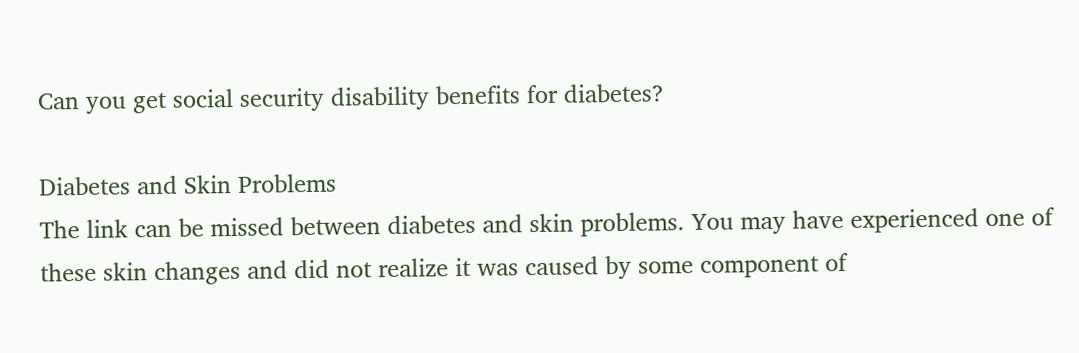Can you get social security disability benefits for diabetes?

Diabetes and Skin Problems
The link can be missed between diabetes and skin problems. You may have experienced one of these skin changes and did not realize it was caused by some component of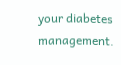your diabetes management.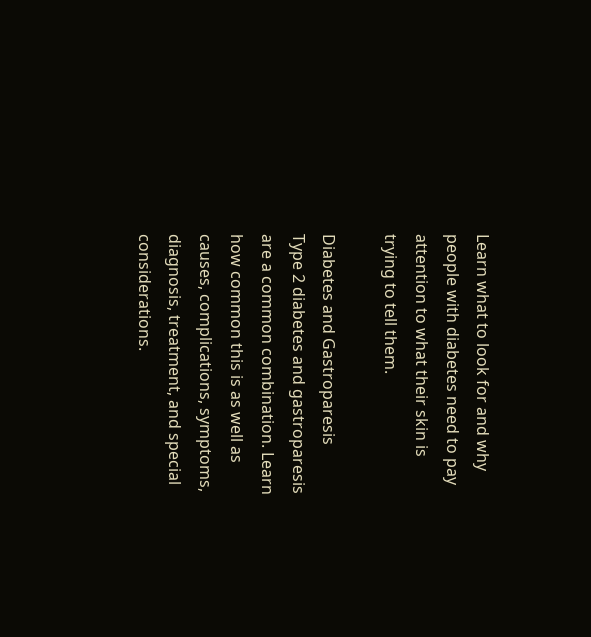Learn what to look for and why people with diabetes need to pay attention to what their skin is trying to tell them.

Diabetes and Gastroparesis
Type 2 diabetes and gastroparesis are a common combination. Learn how common this is as well as causes, complications, symptoms, diagnosis, treatment, and special considerations.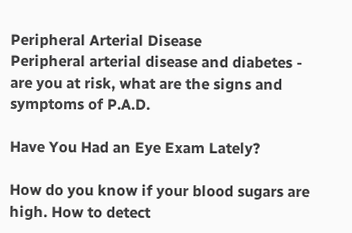Peripheral Arterial Disease
Peripheral arterial disease and diabetes - are you at risk, what are the signs and symptoms of P.A.D.

Have You Had an Eye Exam Lately?

How do you know if your blood sugars are high. How to detect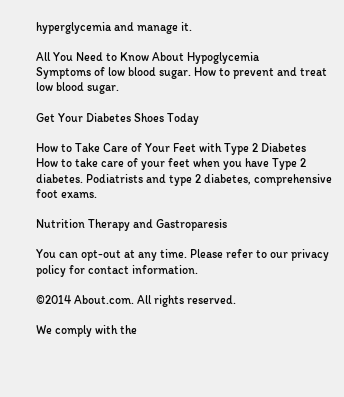hyperglycemia and manage it.

All You Need to Know About Hypoglycemia
Symptoms of low blood sugar. How to prevent and treat low blood sugar.

Get Your Diabetes Shoes Today

How to Take Care of Your Feet with Type 2 Diabetes
How to take care of your feet when you have Type 2 diabetes. Podiatrists and type 2 diabetes, comprehensive foot exams.

Nutrition Therapy and Gastroparesis

You can opt-out at any time. Please refer to our privacy policy for contact information.

©2014 About.com. All rights reserved.

We comply with the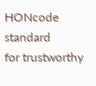HONcode standard
for trustworthy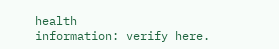health
information: verify here.